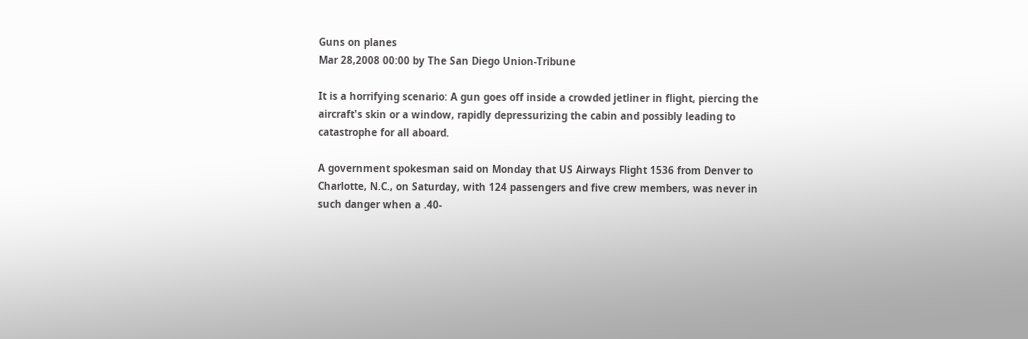Guns on planes
Mar 28,2008 00:00 by The San Diego Union-Tribune

It is a horrifying scenario: A gun goes off inside a crowded jetliner in flight, piercing the aircraft's skin or a window, rapidly depressurizing the cabin and possibly leading to catastrophe for all aboard.

A government spokesman said on Monday that US Airways Flight 1536 from Denver to Charlotte, N.C., on Saturday, with 124 passengers and five crew members, was never in such danger when a .40-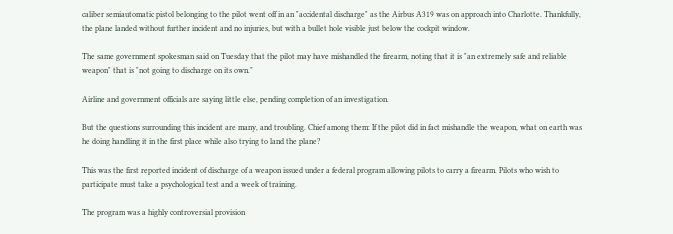caliber semiautomatic pistol belonging to the pilot went off in an "accidental discharge" as the Airbus A319 was on approach into Charlotte. Thankfully, the plane landed without further incident and no injuries, but with a bullet hole visible just below the cockpit window.

The same government spokesman said on Tuesday that the pilot may have mishandled the firearm, noting that it is "an extremely safe and reliable weapon" that is "not going to discharge on its own."

Airline and government officials are saying little else, pending completion of an investigation.

But the questions surrounding this incident are many, and troubling. Chief among them: If the pilot did in fact mishandle the weapon, what on earth was he doing handling it in the first place while also trying to land the plane?

This was the first reported incident of discharge of a weapon issued under a federal program allowing pilots to carry a firearm. Pilots who wish to participate must take a psychological test and a week of training.

The program was a highly controversial provision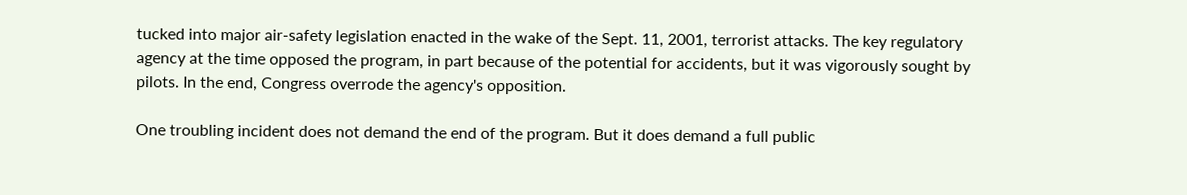tucked into major air-safety legislation enacted in the wake of the Sept. 11, 2001, terrorist attacks. The key regulatory agency at the time opposed the program, in part because of the potential for accidents, but it was vigorously sought by pilots. In the end, Congress overrode the agency's opposition.

One troubling incident does not demand the end of the program. But it does demand a full public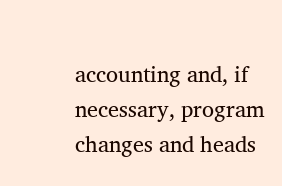accounting and, if necessary, program changes and heads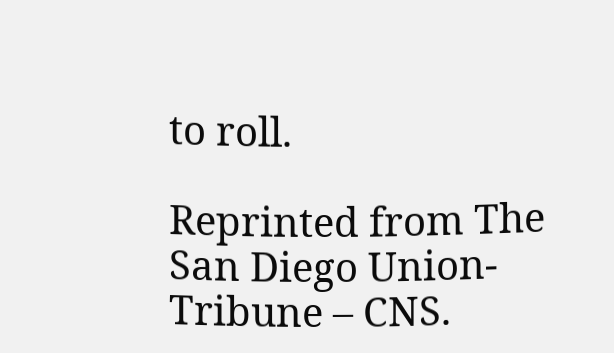to roll.

Reprinted from The San Diego Union-Tribune – CNS.